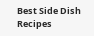Best Side Dish Recipes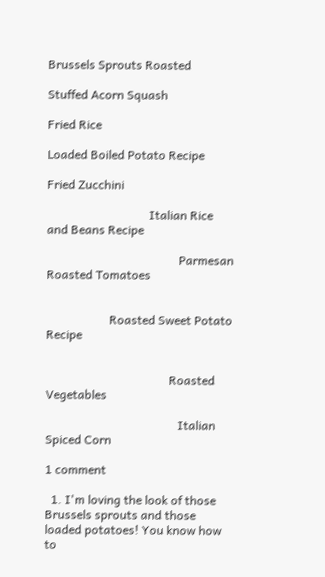Brussels Sprouts Roasted

Stuffed Acorn Squash

Fried Rice

Loaded Boiled Potato Recipe

Fried Zucchini

                                  Italian Rice and Beans Recipe

                                            Parmesan Roasted Tomatoes


                     Roasted Sweet Potato Recipe


                                         Roasted Vegetables

                                            Italian Spiced Corn

1 comment

  1. I'm loving the look of those Brussels sprouts and those loaded potatoes! You know how to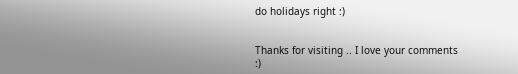do holidays right :)


Thanks for visiting .. I love your comments :)